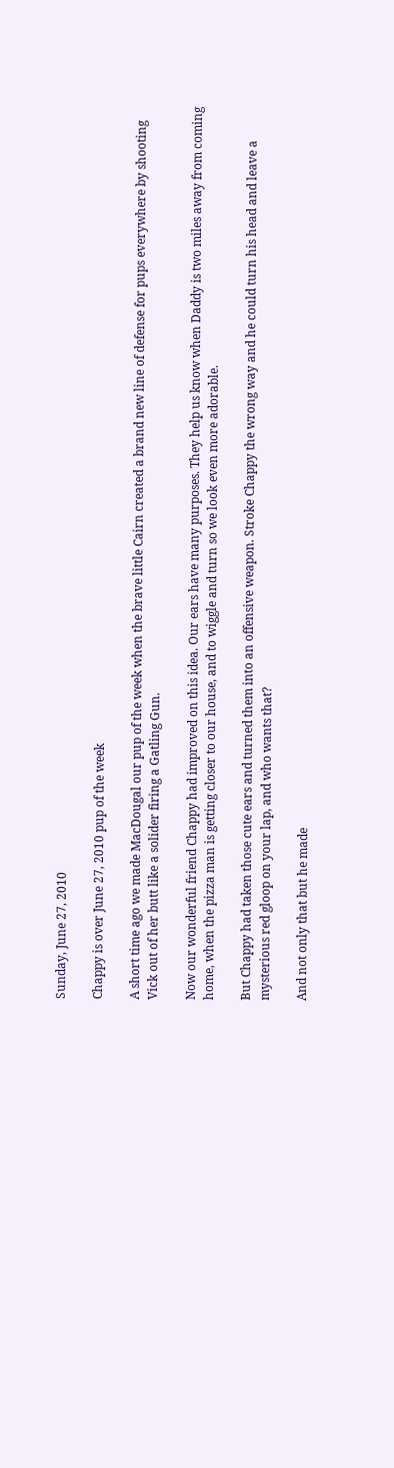Sunday, June 27, 2010

Chappy is over June 27, 2010 pup of the week

A short time ago we made MacDougal our pup of the week when the brave little Cairn created a brand new line of defense for pups everywhere by shooting Vick out of her butt like a solider firing a Gatling Gun.

Now our wonderful friend Chappy had improved on this idea. Our ears have many purposes. They help us know when Daddy is two miles away from coming home, when the pizza man is getting closer to our house, and to wiggle and turn so we look even more adorable.

But Chappy had taken those cute ears and turned them into an offensive weapon. Stroke Chappy the wrong way and he could turn his head and leave a mysterious red gloop on your lap, and who wants that?

And not only that but he made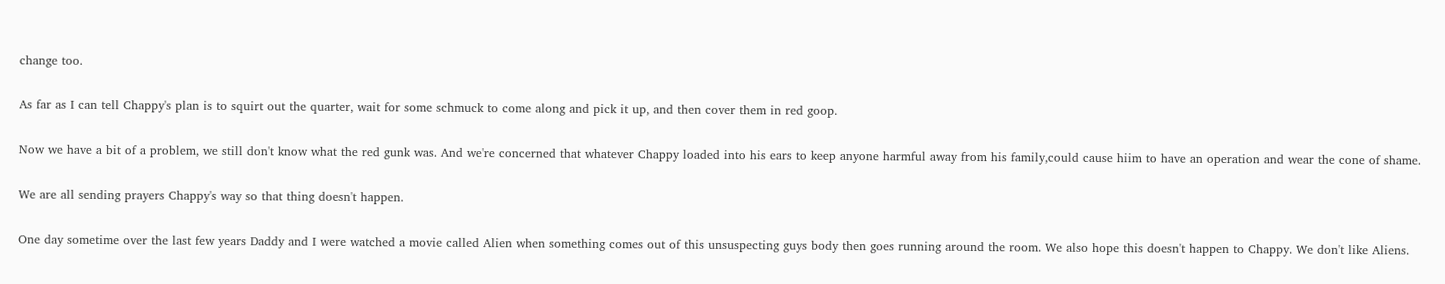change too.

As far as I can tell Chappy's plan is to squirt out the quarter, wait for some schmuck to come along and pick it up, and then cover them in red goop.

Now we have a bit of a problem, we still don't know what the red gunk was. And we're concerned that whatever Chappy loaded into his ears to keep anyone harmful away from his family,could cause hiim to have an operation and wear the cone of shame.

We are all sending prayers Chappy's way so that thing doesn't happen.

One day sometime over the last few years Daddy and I were watched a movie called Alien when something comes out of this unsuspecting guys body then goes running around the room. We also hope this doesn't happen to Chappy. We don't like Aliens.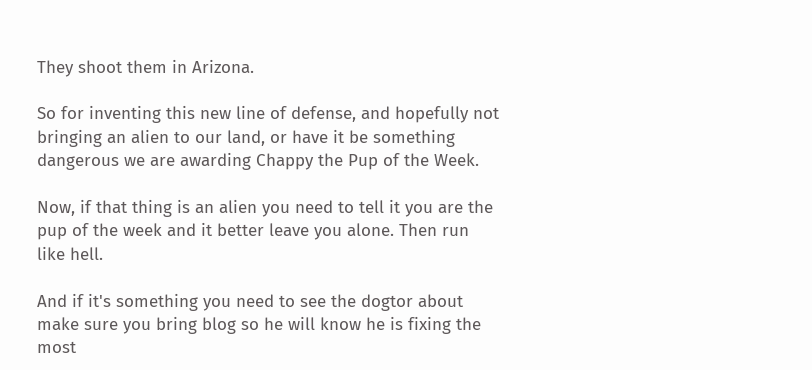They shoot them in Arizona.

So for inventing this new line of defense, and hopefully not bringing an alien to our land, or have it be something dangerous we are awarding Chappy the Pup of the Week.

Now, if that thing is an alien you need to tell it you are the pup of the week and it better leave you alone. Then run like hell.

And if it's something you need to see the dogtor about make sure you bring blog so he will know he is fixing the most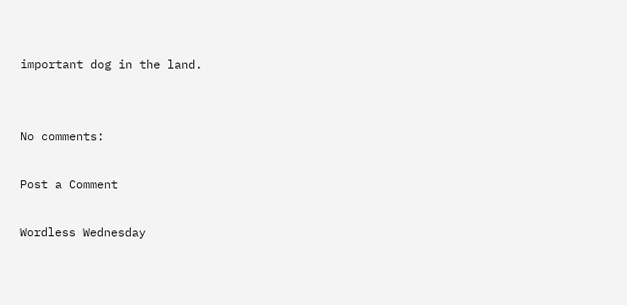important dog in the land.


No comments:

Post a Comment

Wordless Wednesday